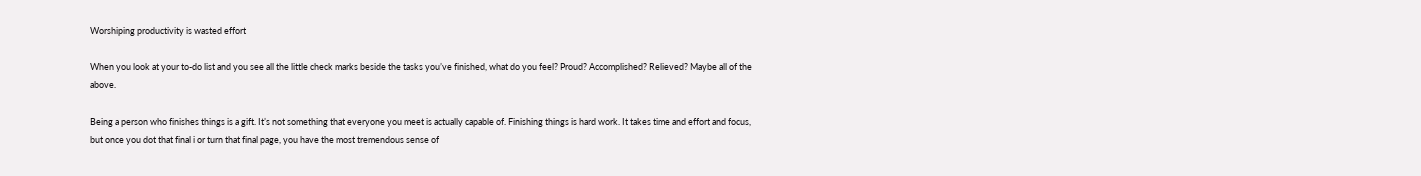Worshiping productivity is wasted effort

When you look at your to-do list and you see all the little check marks beside the tasks you’ve finished, what do you feel? Proud? Accomplished? Relieved? Maybe all of the above.

Being a person who finishes things is a gift. It’s not something that everyone you meet is actually capable of. Finishing things is hard work. It takes time and effort and focus, but once you dot that final i or turn that final page, you have the most tremendous sense of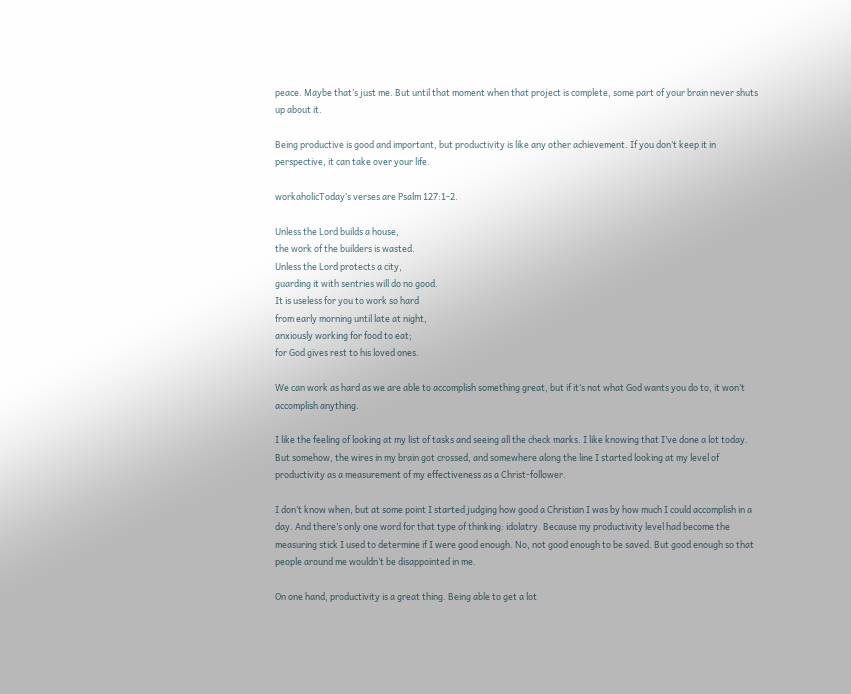peace. Maybe that’s just me. But until that moment when that project is complete, some part of your brain never shuts up about it.

Being productive is good and important, but productivity is like any other achievement. If you don’t keep it in perspective, it can take over your life.

workaholicToday’s verses are Psalm 127:1-2.

Unless the Lord builds a house,
the work of the builders is wasted.
Unless the Lord protects a city,
guarding it with sentries will do no good.
It is useless for you to work so hard
from early morning until late at night,
anxiously working for food to eat;
for God gives rest to his loved ones.

We can work as hard as we are able to accomplish something great, but if it’s not what God wants you do to, it won’t accomplish anything.

I like the feeling of looking at my list of tasks and seeing all the check marks. I like knowing that I’ve done a lot today. But somehow, the wires in my brain got crossed, and somewhere along the line I started looking at my level of productivity as a measurement of my effectiveness as a Christ-follower.

I don’t know when, but at some point I started judging how good a Christian I was by how much I could accomplish in a day. And there’s only one word for that type of thinking: idolatry. Because my productivity level had become the measuring stick I used to determine if I were good enough. No, not good enough to be saved. But good enough so that people around me wouldn’t be disappointed in me.

On one hand, productivity is a great thing. Being able to get a lot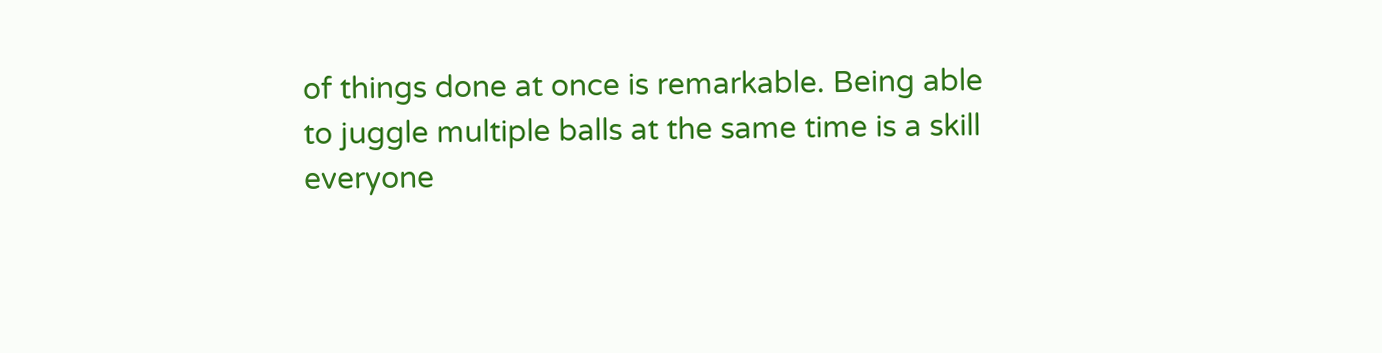of things done at once is remarkable. Being able to juggle multiple balls at the same time is a skill everyone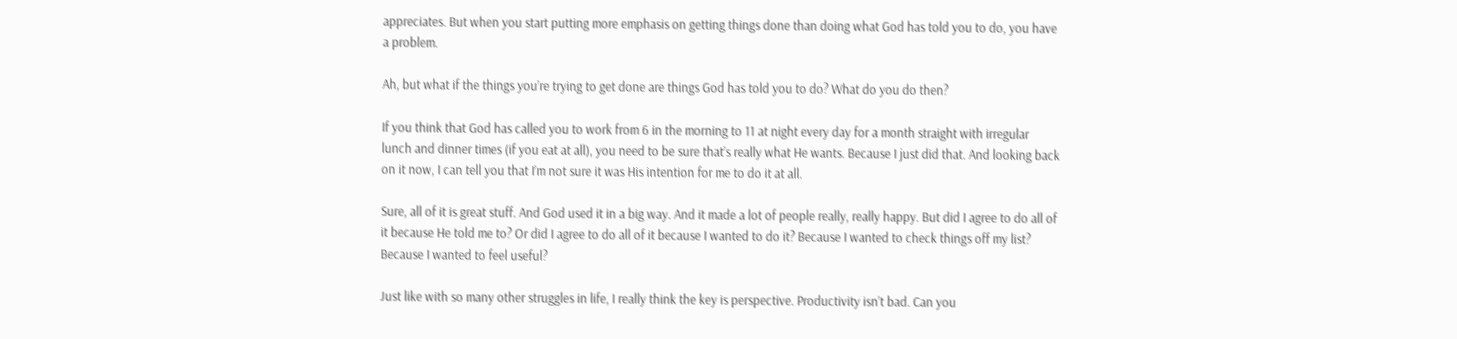appreciates. But when you start putting more emphasis on getting things done than doing what God has told you to do, you have a problem.

Ah, but what if the things you’re trying to get done are things God has told you to do? What do you do then?

If you think that God has called you to work from 6 in the morning to 11 at night every day for a month straight with irregular lunch and dinner times (if you eat at all), you need to be sure that’s really what He wants. Because I just did that. And looking back on it now, I can tell you that I’m not sure it was His intention for me to do it at all.

Sure, all of it is great stuff. And God used it in a big way. And it made a lot of people really, really happy. But did I agree to do all of it because He told me to? Or did I agree to do all of it because I wanted to do it? Because I wanted to check things off my list? Because I wanted to feel useful?

Just like with so many other struggles in life, I really think the key is perspective. Productivity isn’t bad. Can you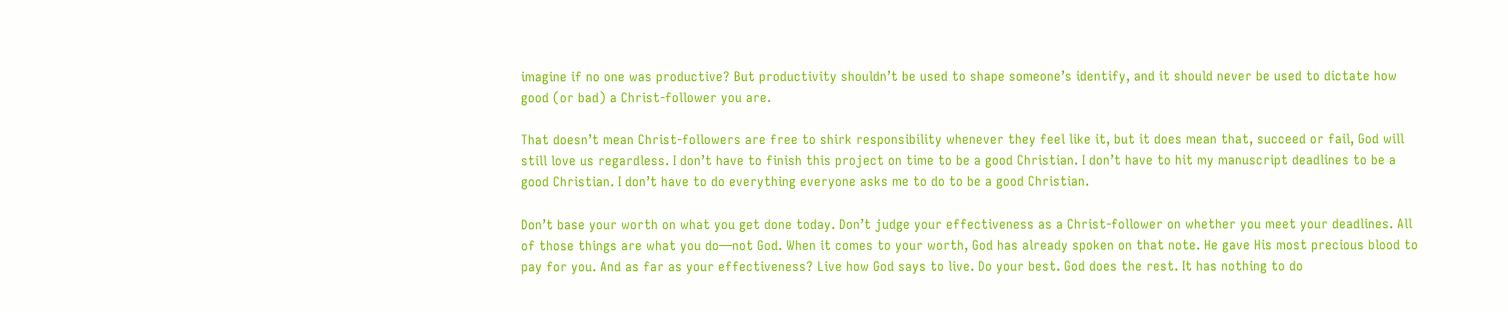imagine if no one was productive? But productivity shouldn’t be used to shape someone’s identify, and it should never be used to dictate how good (or bad) a Christ-follower you are.

That doesn’t mean Christ-followers are free to shirk responsibility whenever they feel like it, but it does mean that, succeed or fail, God will still love us regardless. I don’t have to finish this project on time to be a good Christian. I don’t have to hit my manuscript deadlines to be a good Christian. I don’t have to do everything everyone asks me to do to be a good Christian.

Don’t base your worth on what you get done today. Don’t judge your effectiveness as a Christ-follower on whether you meet your deadlines. All of those things are what you do—not God. When it comes to your worth, God has already spoken on that note. He gave His most precious blood to pay for you. And as far as your effectiveness? Live how God says to live. Do your best. God does the rest. It has nothing to do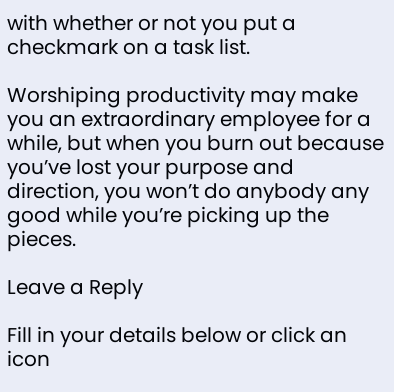with whether or not you put a checkmark on a task list.

Worshiping productivity may make you an extraordinary employee for a while, but when you burn out because you’ve lost your purpose and direction, you won’t do anybody any good while you’re picking up the pieces.

Leave a Reply

Fill in your details below or click an icon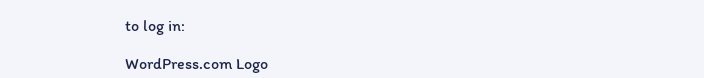to log in:

WordPress.com Logo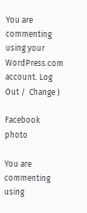You are commenting using your WordPress.com account. Log Out /  Change )

Facebook photo

You are commenting using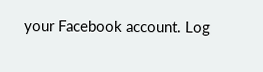your Facebook account. Log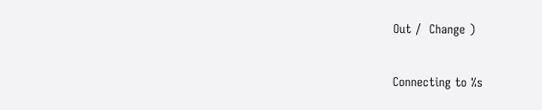Out /  Change )

Connecting to %s